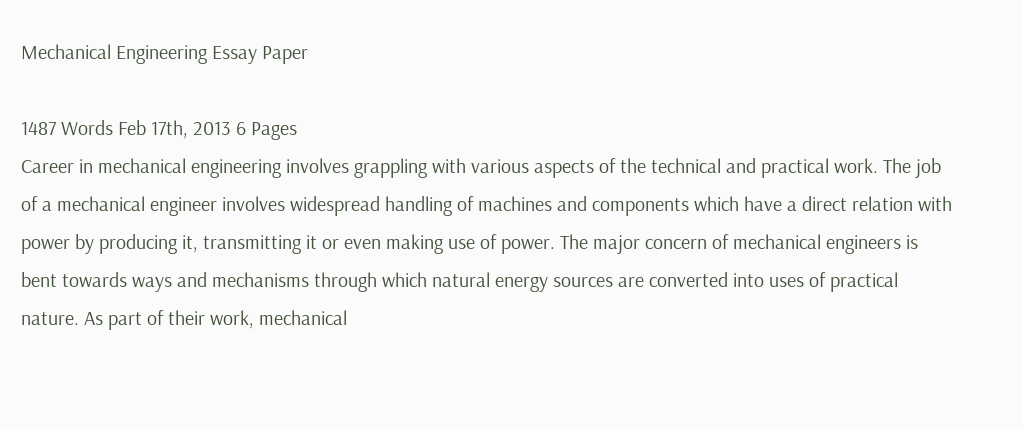Mechanical Engineering Essay Paper

1487 Words Feb 17th, 2013 6 Pages
Career in mechanical engineering involves grappling with various aspects of the technical and practical work. The job of a mechanical engineer involves widespread handling of machines and components which have a direct relation with power by producing it, transmitting it or even making use of power. The major concern of mechanical engineers is bent towards ways and mechanisms through which natural energy sources are converted into uses of practical nature. As part of their work, mechanical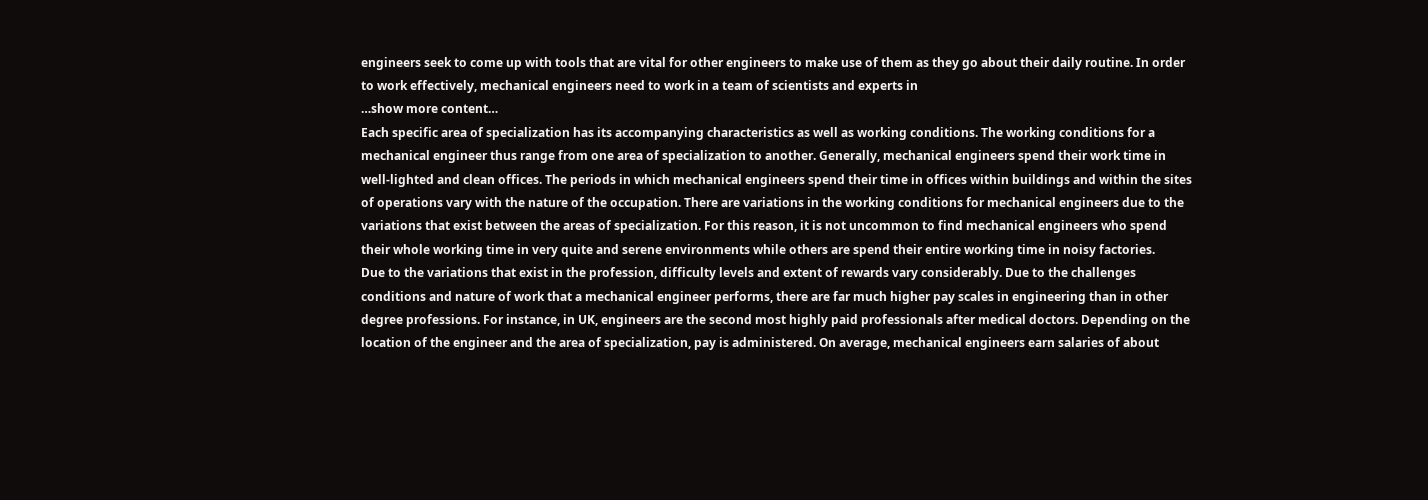engineers seek to come up with tools that are vital for other engineers to make use of them as they go about their daily routine. In order to work effectively, mechanical engineers need to work in a team of scientists and experts in
…show more content…
Each specific area of specialization has its accompanying characteristics as well as working conditions. The working conditions for a mechanical engineer thus range from one area of specialization to another. Generally, mechanical engineers spend their work time in well-lighted and clean offices. The periods in which mechanical engineers spend their time in offices within buildings and within the sites of operations vary with the nature of the occupation. There are variations in the working conditions for mechanical engineers due to the variations that exist between the areas of specialization. For this reason, it is not uncommon to find mechanical engineers who spend their whole working time in very quite and serene environments while others are spend their entire working time in noisy factories.
Due to the variations that exist in the profession, difficulty levels and extent of rewards vary considerably. Due to the challenges conditions and nature of work that a mechanical engineer performs, there are far much higher pay scales in engineering than in other degree professions. For instance, in UK, engineers are the second most highly paid professionals after medical doctors. Depending on the location of the engineer and the area of specialization, pay is administered. On average, mechanical engineers earn salaries of about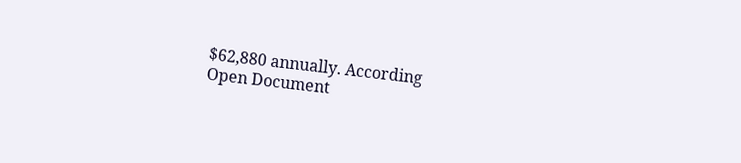$62,880 annually. According
Open Document